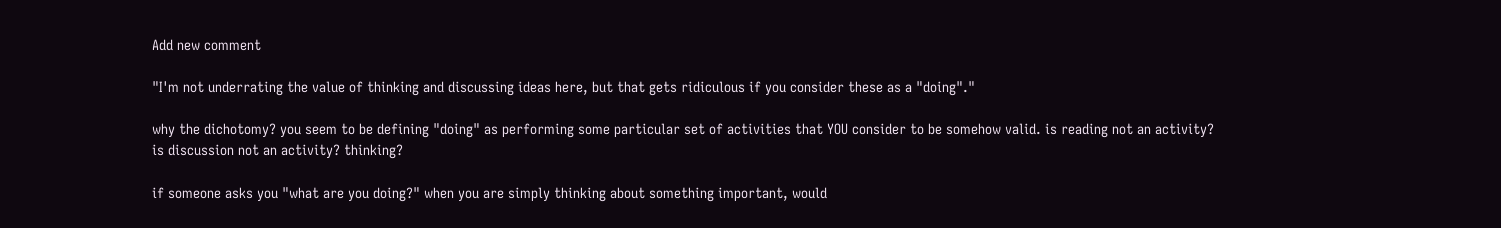Add new comment

"I'm not underrating the value of thinking and discussing ideas here, but that gets ridiculous if you consider these as a "doing"."

why the dichotomy? you seem to be defining "doing" as performing some particular set of activities that YOU consider to be somehow valid. is reading not an activity? is discussion not an activity? thinking?

if someone asks you "what are you doing?" when you are simply thinking about something important, would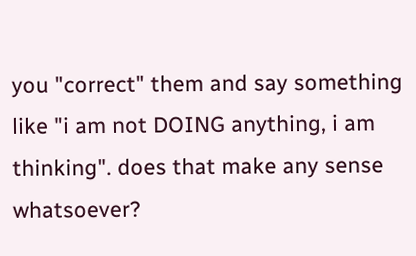you "correct" them and say something like "i am not DOING anything, i am thinking". does that make any sense whatsoever?